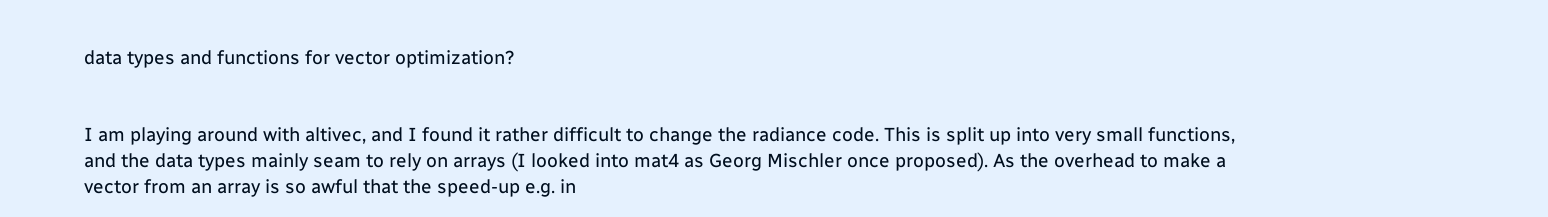data types and functions for vector optimization?


I am playing around with altivec, and I found it rather difficult to change the radiance code. This is split up into very small functions, and the data types mainly seam to rely on arrays (I looked into mat4 as Georg Mischler once proposed). As the overhead to make a vector from an array is so awful that the speed-up e.g. in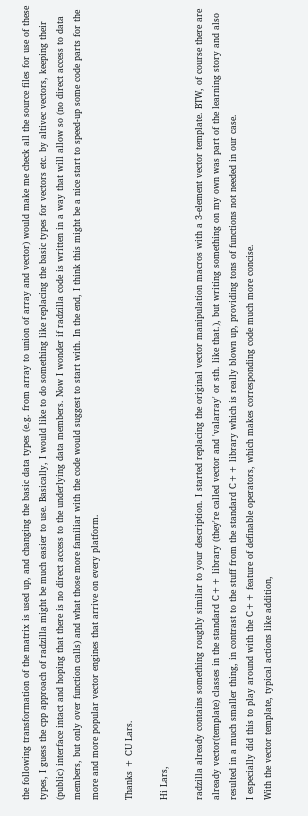the following transformation of the matrix is used up, and changing the basic data types (e.g. from array to union of array and vector) would make me check all the source files for use of these types, I guess the cpp approach of radzilla might be much easier to use. Basically, I would like to do something like replacing the basic types for vectors etc. by altivec vectors, keeping their (public) interface intact and hoping that there is no direct access to the underlying data members. Now I wonder if radzilla code is written in a way that will allow so (no direct access to data members, but only over function calls) and what those more familiar with the code would suggest to start with. In the end, I think this might be a nice start to speed-up some code parts for the more and more popular vector engines that arrive on every platform.

Thanks + CU Lars.

Hi Lars,

radzilla already contains something roughly similar to your description. I started replacing the original vector manipulation macros with a 3-element vector template. BTW, of course there are already vector(template) classes in the standard C++ library (they're called vector and 'valarray' or sth. like that.), but writing something on my own was part of the learning story and also resulted in a much smaller thing, in contrast to the stuff from the standard C++ library which is really blown up, providing tons of functions not needed in our case.
I especially did this to play around with the C++ feature of definable operators, which makes corresponding code much more concise.
With the vector template, typical actions like addition,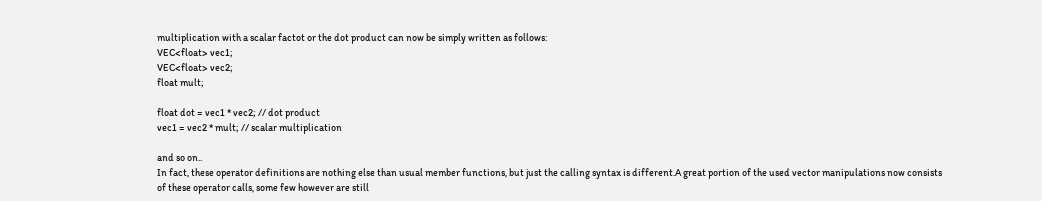multiplication with a scalar factot or the dot product can now be simply written as follows:
VEC<float> vec1;
VEC<float> vec2;
float mult;

float dot = vec1 * vec2; // dot product
vec1 = vec2 * mult; // scalar multiplication

and so on..
In fact, these operator definitions are nothing else than usual member functions, but just the calling syntax is different.A great portion of the used vector manipulations now consists of these operator calls, some few however are still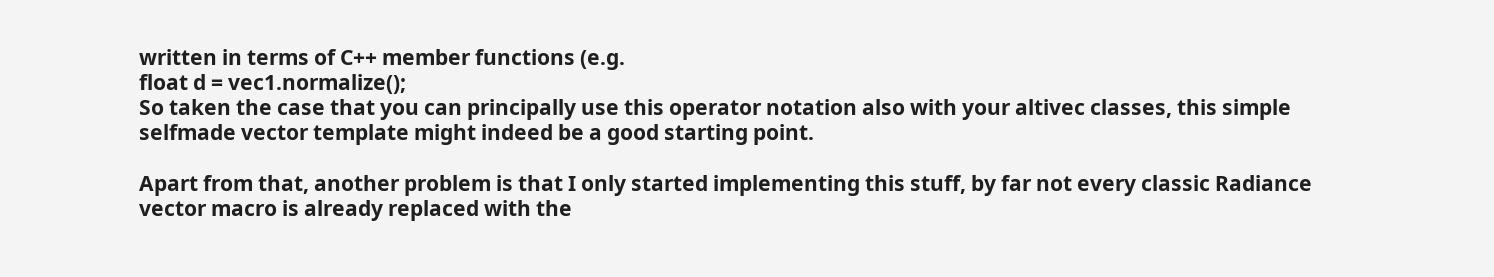written in terms of C++ member functions (e.g.
float d = vec1.normalize();
So taken the case that you can principally use this operator notation also with your altivec classes, this simple selfmade vector template might indeed be a good starting point.

Apart from that, another problem is that I only started implementing this stuff, by far not every classic Radiance vector macro is already replaced with the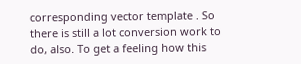corresponding vector template . So there is still a lot conversion work to do, also. To get a feeling how this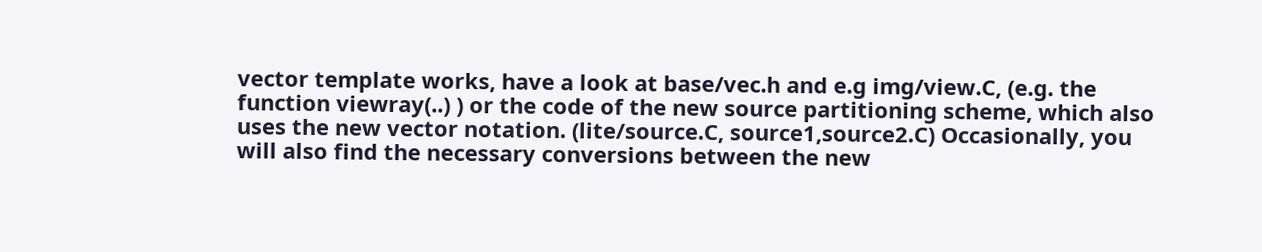vector template works, have a look at base/vec.h and e.g img/view.C, (e.g. the function viewray(..) ) or the code of the new source partitioning scheme, which also uses the new vector notation. (lite/source.C, source1,source2.C) Occasionally, you will also find the necessary conversions between the new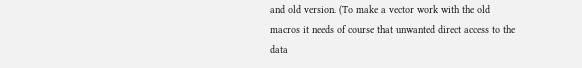and old version. (To make a vector work with the old macros it needs of course that unwanted direct access to the data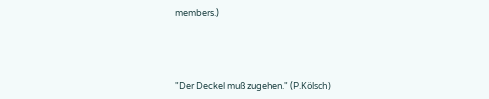members.)




"Der Deckel muß zugehen." (P.Kölsch)